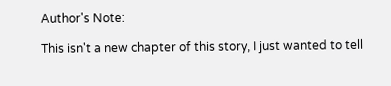Author's Note:

This isn't a new chapter of this story, I just wanted to tell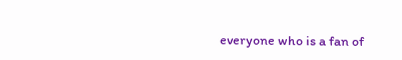everyone who is a fan of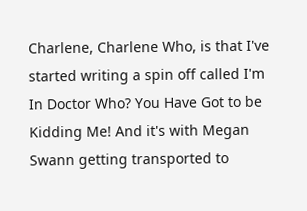Charlene, Charlene Who, is that I've started writing a spin off called I'm In Doctor Who? You Have Got to be Kidding Me! And it's with Megan Swann getting transported to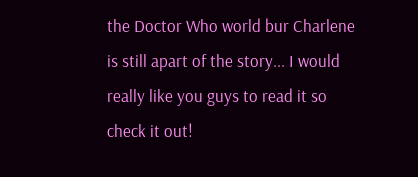the Doctor Who world bur Charlene is still apart of the story... I would really like you guys to read it so check it out!